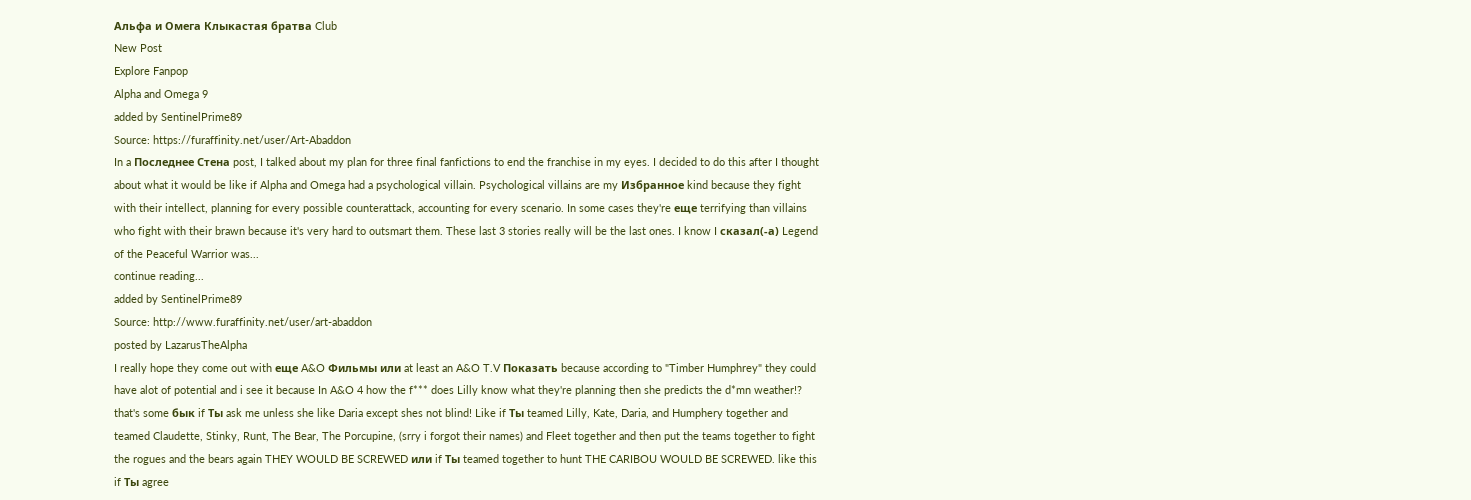Альфа и Омега Клыкастая братва Club
New Post
Explore Fanpop
Alpha and Omega 9
added by SentinelPrime89
Source: https://furaffinity.net/user/Art-Abaddon
In a Последнее Стена post, I talked about my plan for three final fanfictions to end the franchise in my eyes. I decided to do this after I thought about what it would be like if Alpha and Omega had a psychological villain. Psychological villains are my Избранное kind because they fight with their intellect, planning for every possible counterattack, accounting for every scenario. In some cases they're еще terrifying than villains who fight with their brawn because it's very hard to outsmart them. These last 3 stories really will be the last ones. I know I сказал(-а) Legend of the Peaceful Warrior was...
continue reading...
added by SentinelPrime89
Source: http://www.furaffinity.net/user/art-abaddon
posted by LazarusTheAlpha
I really hope they come out with еще A&O Фильмы или at least an A&O T.V Показать because according to "Timber Humphrey" they could have alot of potential and i see it because In A&O 4 how the f*** does Lilly know what they're planning then she predicts the d*mn weather!? that's some бык if Ты ask me unless she like Daria except shes not blind! Like if Ты teamed Lilly, Kate, Daria, and Humphery together and teamed Claudette, Stinky, Runt, The Bear, The Porcupine, (srry i forgot their names) and Fleet together and then put the teams together to fight the rogues and the bears again THEY WOULD BE SCREWED или if Ты teamed together to hunt THE CARIBOU WOULD BE SCREWED. like this if Ты agree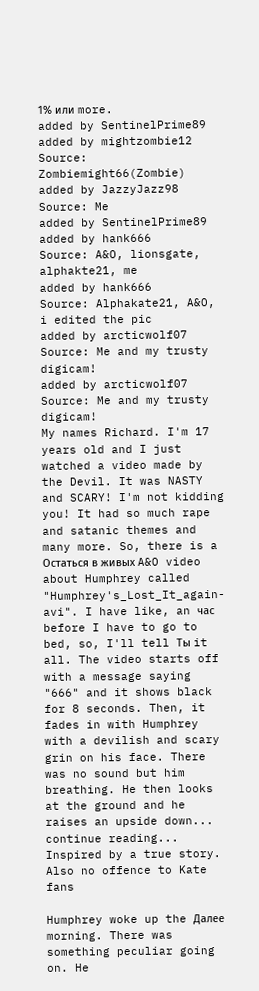1% или more.
added by SentinelPrime89
added by mightzombie12
Source: Zombiemight66(Zombie)
added by JazzyJazz98
Source: Me
added by SentinelPrime89
added by hank666
Source: A&O, lionsgate, alphakte21, me
added by hank666
Source: Alphakate21, A&O, i edited the pic
added by arcticwolf07
Source: Me and my trusty digicam!
added by arcticwolf07
Source: Me and my trusty digicam!
My names Richard. I'm 17 years old and I just watched a video made by the Devil. It was NASTY and SCARY! I'm not kidding you! It had so much rape and satanic themes and many more. So, there is a Остаться в живых A&O video about Humphrey called "Humphrey's_Lost_It_again-avi". I have like, an час before I have to go to bed, so, I'll tell Ты it all. The video starts off with a message saying "666" and it shows black for 8 seconds. Then, it fades in with Humphrey with a devilish and scary grin on his face. There was no sound but him breathing. He then looks at the ground and he raises an upside down...
continue reading...
Inspired by a true story. Also no offence to Kate fans

Humphrey woke up the Далее morning. There was something peculiar going on. He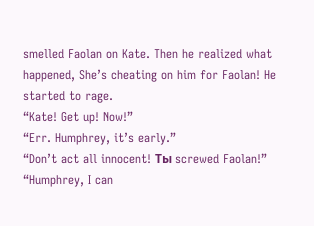smelled Faolan on Kate. Then he realized what happened, She’s cheating on him for Faolan! He started to rage.
“Kate! Get up! Now!”
“Err. Humphrey, it’s early.”
“Don’t act all innocent! Ты screwed Faolan!”
“Humphrey, I can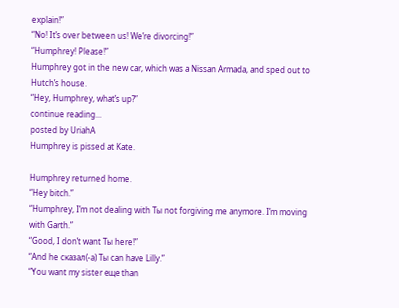explain!”
“No! It’s over between us! We’re divorcing!”
“Humphrey! Please!”
Humphrey got in the new car, which was a Nissan Armada, and sped out to Hutch’s house.
“Hey, Humphrey, what’s up?”
continue reading...
posted by UriahA
Humphrey is pissed at Kate.

Humphrey returned home.
“Hey bitch.”
“Humphrey, I’m not dealing with Ты not forgiving me anymore. I’m moving with Garth.”
“Good, I don’t want Ты here!”
“And he сказал(-а) Ты can have Lilly.”
“You want my sister еще than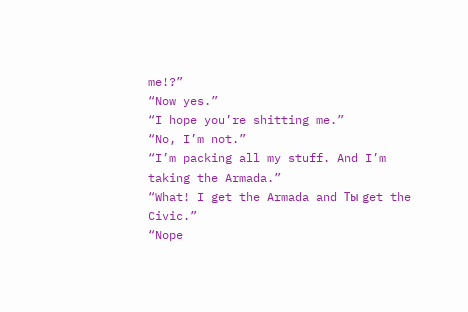me!?”
“Now yes.”
“I hope you’re shitting me.”
“No, I’m not.”
“I’m packing all my stuff. And I’m taking the Armada.”
“What! I get the Armada and Ты get the Civic.”
“Nope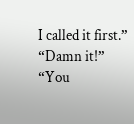I called it first.”
“Damn it!”
“You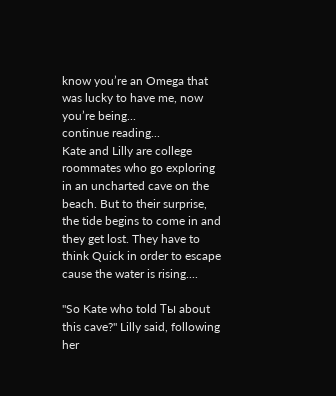know you’re an Omega that was lucky to have me, now you’re being...
continue reading...
Kate and Lilly are college roommates who go exploring in an uncharted cave on the beach. But to their surprise, the tide begins to come in and they get lost. They have to think Quick in order to escape cause the water is rising....

"So Kate who told Ты about this cave?" Lilly said, following her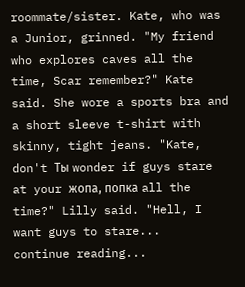roommate/sister. Kate, who was a Junior, grinned. "My friend who explores caves all the time, Scar remember?" Kate said. She wore a sports bra and a short sleeve t-shirt with skinny, tight jeans. "Kate, don't Ты wonder if guys stare at your жопа, попка all the time?" Lilly said. "Hell, I want guys to stare...
continue reading...